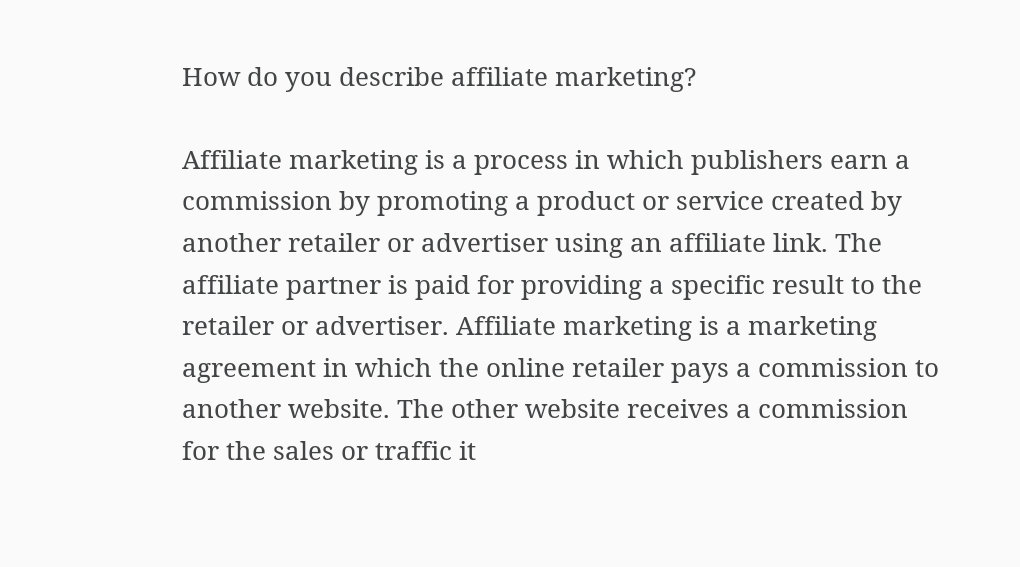How do you describe affiliate marketing?

Affiliate marketing is a process in which publishers earn a commission by promoting a product or service created by another retailer or advertiser using an affiliate link. The affiliate partner is paid for providing a specific result to the retailer or advertiser. Affiliate marketing is a marketing agreement in which the online retailer pays a commission to another website. The other website receives a commission for the sales or traffic it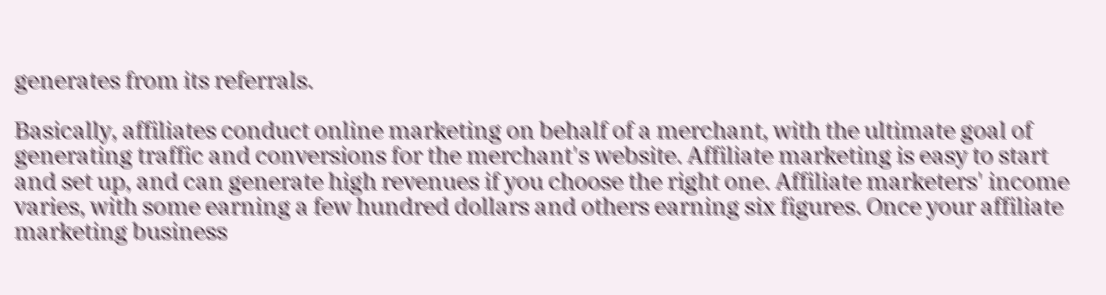generates from its referrals.

Basically, affiliates conduct online marketing on behalf of a merchant, with the ultimate goal of generating traffic and conversions for the merchant's website. Affiliate marketing is easy to start and set up, and can generate high revenues if you choose the right one. Affiliate marketers' income varies, with some earning a few hundred dollars and others earning six figures. Once your affiliate marketing business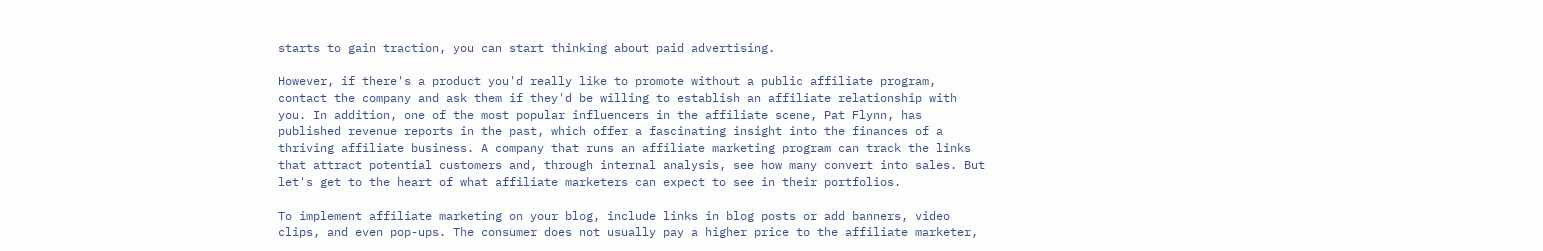starts to gain traction, you can start thinking about paid advertising.

However, if there's a product you'd really like to promote without a public affiliate program, contact the company and ask them if they'd be willing to establish an affiliate relationship with you. In addition, one of the most popular influencers in the affiliate scene, Pat Flynn, has published revenue reports in the past, which offer a fascinating insight into the finances of a thriving affiliate business. A company that runs an affiliate marketing program can track the links that attract potential customers and, through internal analysis, see how many convert into sales. But let's get to the heart of what affiliate marketers can expect to see in their portfolios.

To implement affiliate marketing on your blog, include links in blog posts or add banners, video clips, and even pop-ups. The consumer does not usually pay a higher price to the affiliate marketer,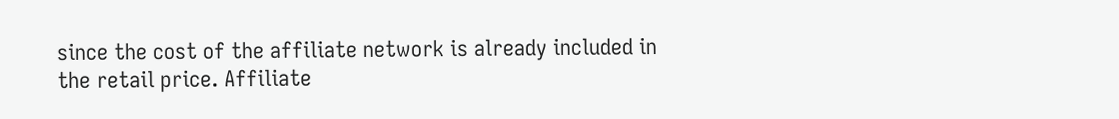since the cost of the affiliate network is already included in the retail price. Affiliate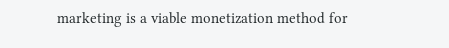marketing is a viable monetization method for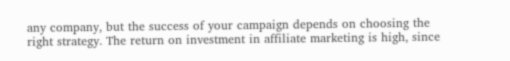any company, but the success of your campaign depends on choosing the right strategy. The return on investment in affiliate marketing is high, since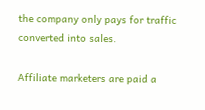the company only pays for traffic converted into sales.

Affiliate marketers are paid a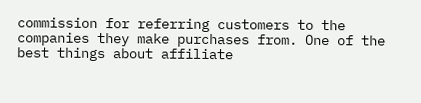commission for referring customers to the companies they make purchases from. One of the best things about affiliate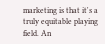marketing is that it's a truly equitable playing field. An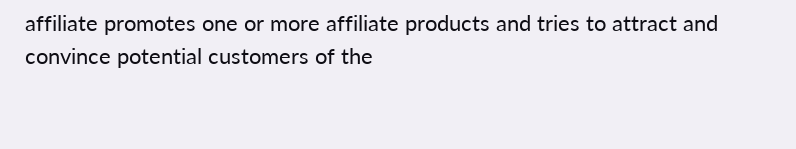affiliate promotes one or more affiliate products and tries to attract and convince potential customers of the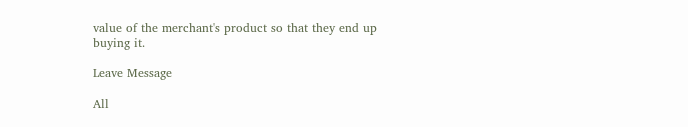value of the merchant's product so that they end up buying it.

Leave Message

All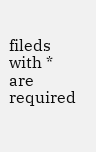fileds with * are required